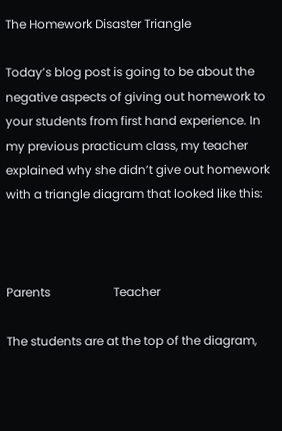The Homework Disaster Triangle

Today’s blog post is going to be about the negative aspects of giving out homework to your students from first hand experience. In my previous practicum class, my teacher explained why she didn’t give out homework with a triangle diagram that looked like this:



Parents                     Teacher

The students are at the top of the diagram,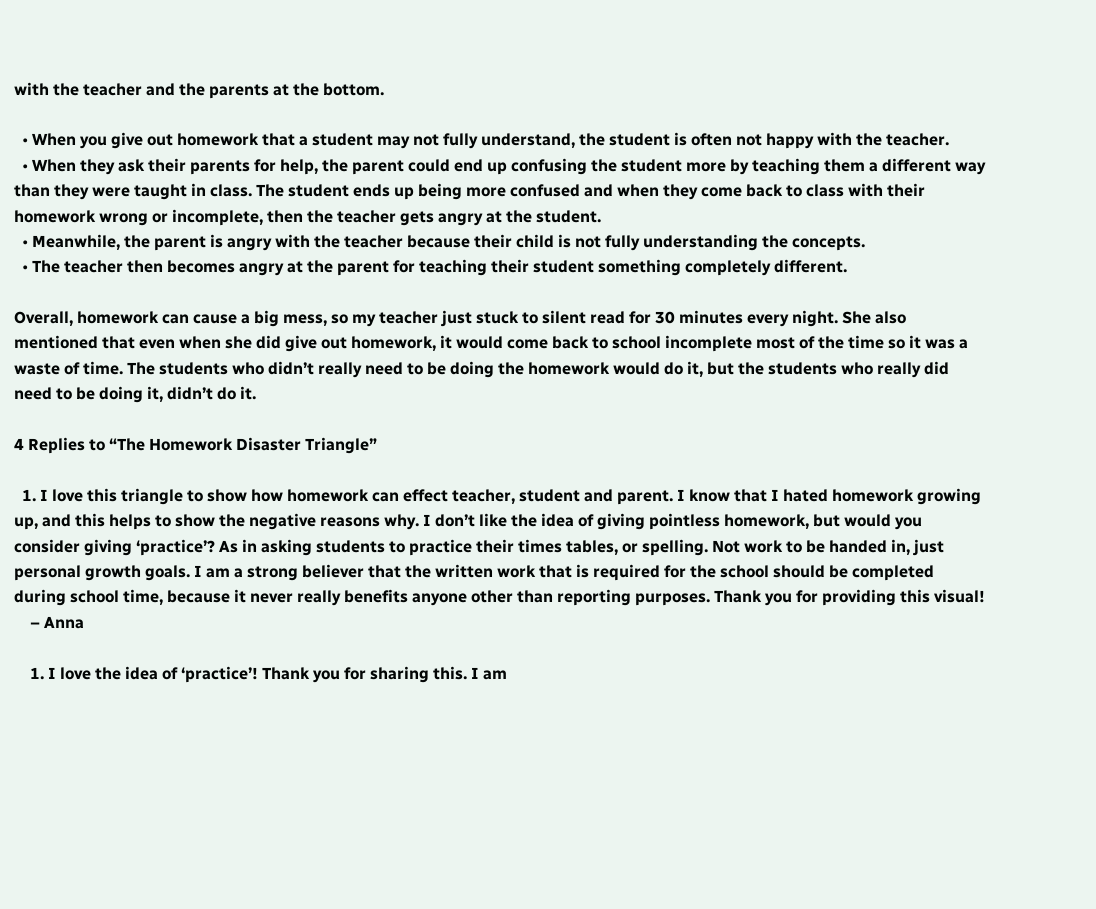with the teacher and the parents at the bottom.

  • When you give out homework that a student may not fully understand, the student is often not happy with the teacher.
  • When they ask their parents for help, the parent could end up confusing the student more by teaching them a different way than they were taught in class. The student ends up being more confused and when they come back to class with their homework wrong or incomplete, then the teacher gets angry at the student.
  • Meanwhile, the parent is angry with the teacher because their child is not fully understanding the concepts.
  • The teacher then becomes angry at the parent for teaching their student something completely different.

Overall, homework can cause a big mess, so my teacher just stuck to silent read for 30 minutes every night. She also mentioned that even when she did give out homework, it would come back to school incomplete most of the time so it was a waste of time. The students who didn’t really need to be doing the homework would do it, but the students who really did need to be doing it, didn’t do it.

4 Replies to “The Homework Disaster Triangle”

  1. I love this triangle to show how homework can effect teacher, student and parent. I know that I hated homework growing up, and this helps to show the negative reasons why. I don’t like the idea of giving pointless homework, but would you consider giving ‘practice’? As in asking students to practice their times tables, or spelling. Not work to be handed in, just personal growth goals. I am a strong believer that the written work that is required for the school should be completed during school time, because it never really benefits anyone other than reporting purposes. Thank you for providing this visual!
    – Anna

    1. I love the idea of ‘practice’! Thank you for sharing this. I am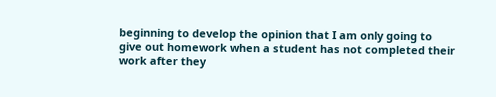beginning to develop the opinion that I am only going to give out homework when a student has not completed their work after they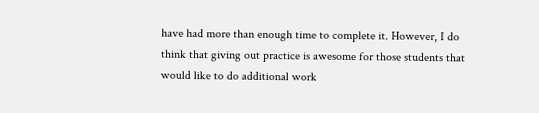have had more than enough time to complete it. However, I do think that giving out practice is awesome for those students that would like to do additional work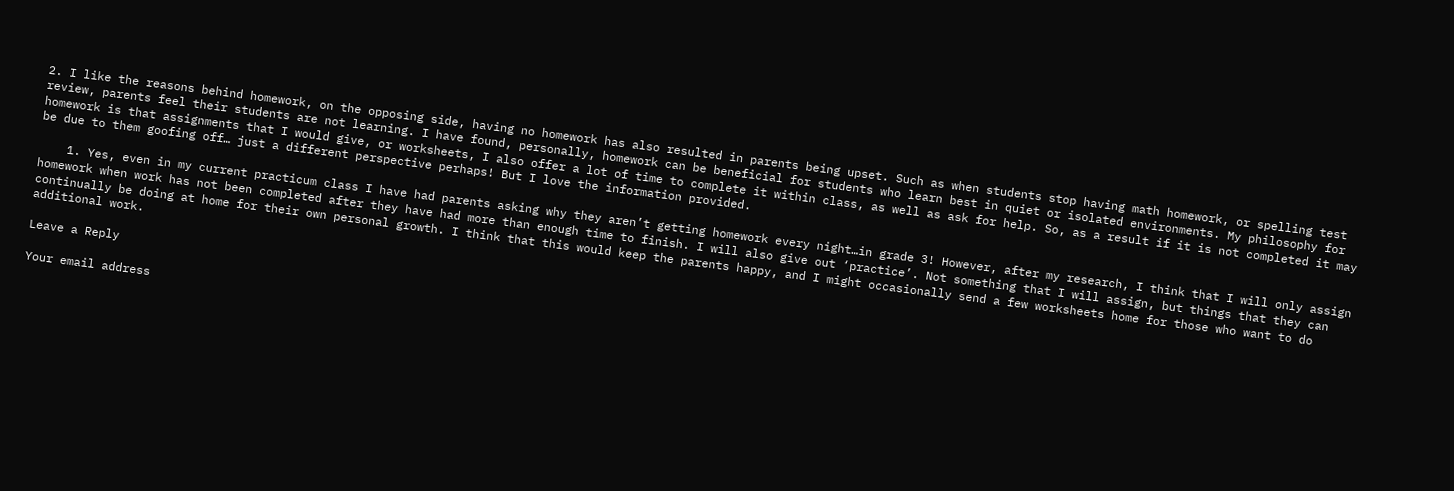2. I like the reasons behind homework, on the opposing side, having no homework has also resulted in parents being upset. Such as when students stop having math homework, or spelling test review, parents feel their students are not learning. I have found, personally, homework can be beneficial for students who learn best in quiet or isolated environments. My philosophy for homework is that assignments that I would give, or worksheets, I also offer a lot of time to complete it within class, as well as ask for help. So, as a result if it is not completed it may be due to them goofing off… just a different perspective perhaps! But I love the information provided.

    1. Yes, even in my current practicum class I have had parents asking why they aren’t getting homework every night…in grade 3! However, after my research, I think that I will only assign homework when work has not been completed after they have had more than enough time to finish. I will also give out ‘practice’. Not something that I will assign, but things that they can continually be doing at home for their own personal growth. I think that this would keep the parents happy, and I might occasionally send a few worksheets home for those who want to do additional work.

Leave a Reply

Your email address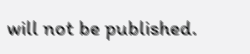will not be published.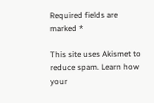Required fields are marked *

This site uses Akismet to reduce spam. Learn how your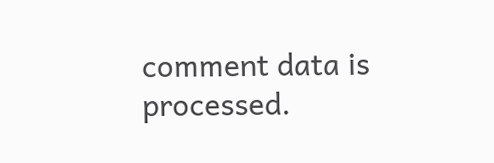comment data is processed.